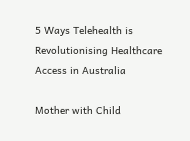5 Ways Telehealth is Revolutionising Healthcare Access in Australia

Mother with Child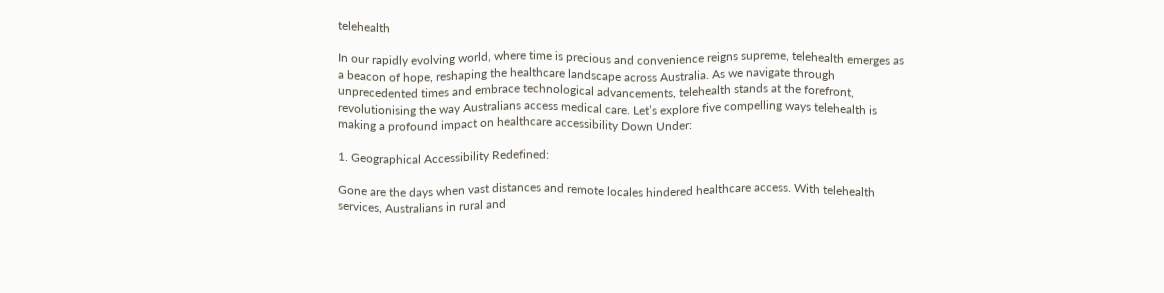telehealth

In our rapidly evolving world, where time is precious and convenience reigns supreme, telehealth emerges as a beacon of hope, reshaping the healthcare landscape across Australia. As we navigate through unprecedented times and embrace technological advancements, telehealth stands at the forefront, revolutionising the way Australians access medical care. Let’s explore five compelling ways telehealth is making a profound impact on healthcare accessibility Down Under:

1. Geographical Accessibility Redefined:

Gone are the days when vast distances and remote locales hindered healthcare access. With telehealth services, Australians in rural and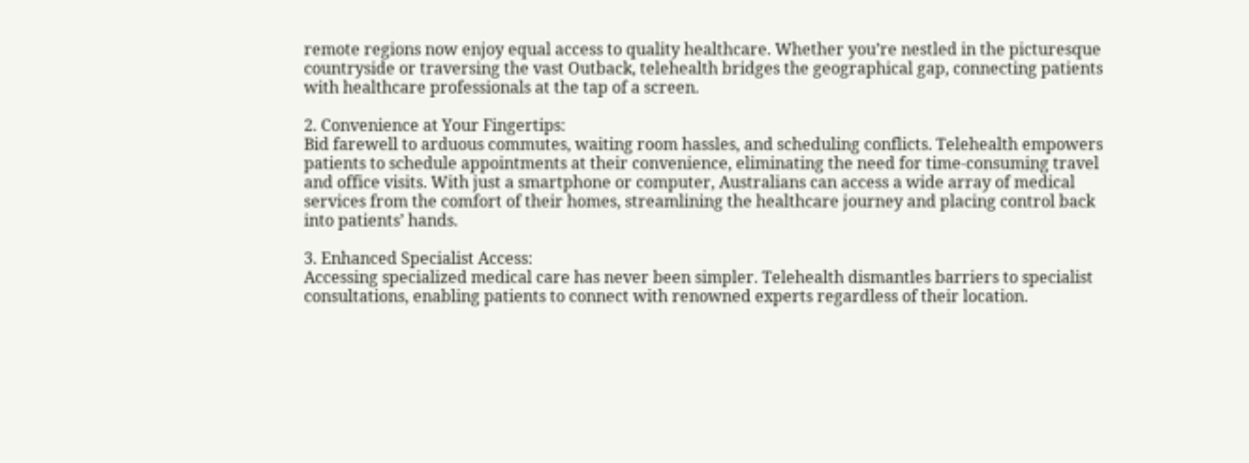remote regions now enjoy equal access to quality healthcare. Whether you’re nestled in the picturesque countryside or traversing the vast Outback, telehealth bridges the geographical gap, connecting patients with healthcare professionals at the tap of a screen.

2. Convenience at Your Fingertips:
Bid farewell to arduous commutes, waiting room hassles, and scheduling conflicts. Telehealth empowers patients to schedule appointments at their convenience, eliminating the need for time-consuming travel and office visits. With just a smartphone or computer, Australians can access a wide array of medical services from the comfort of their homes, streamlining the healthcare journey and placing control back into patients’ hands.

3. Enhanced Specialist Access:
Accessing specialized medical care has never been simpler. Telehealth dismantles barriers to specialist consultations, enabling patients to connect with renowned experts regardless of their location.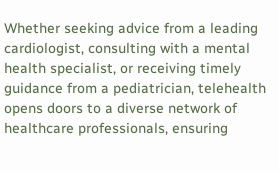Whether seeking advice from a leading cardiologist, consulting with a mental health specialist, or receiving timely guidance from a pediatrician, telehealth opens doors to a diverse network of healthcare professionals, ensuring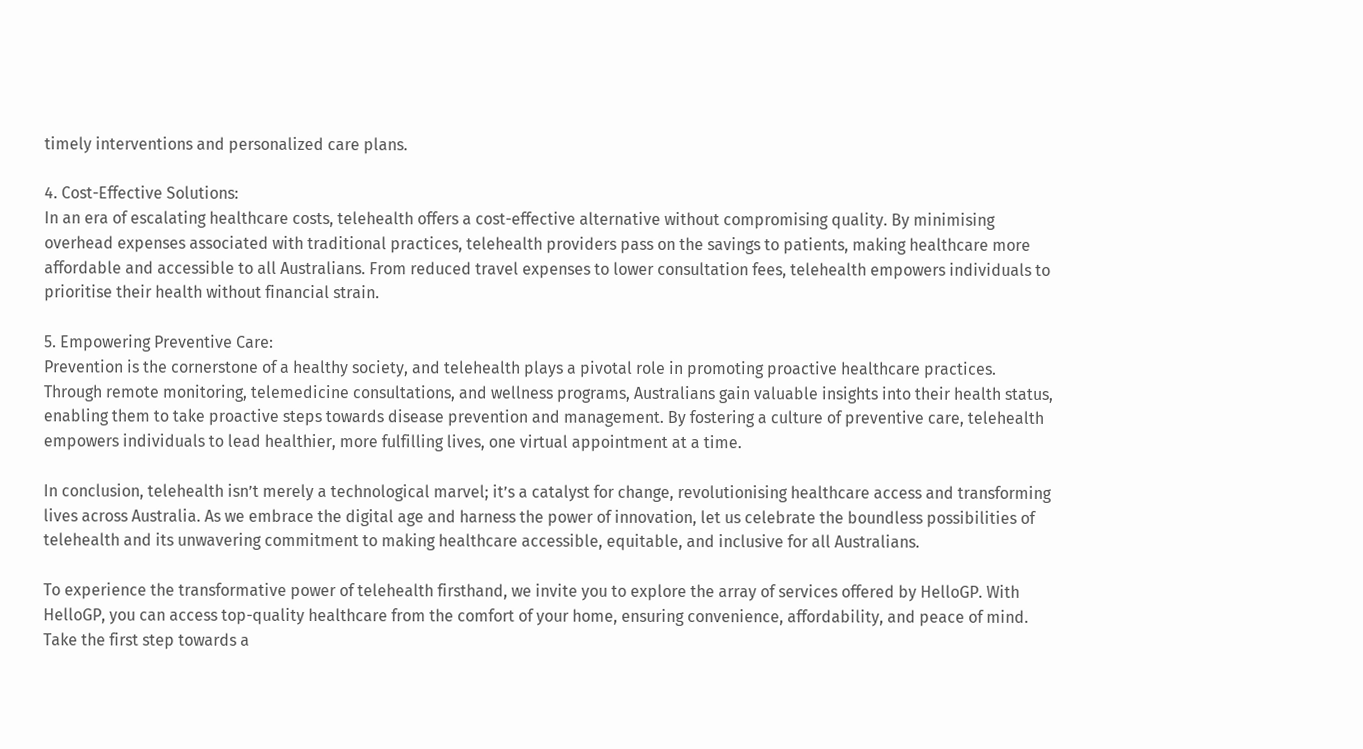timely interventions and personalized care plans.

4. Cost-Effective Solutions:
In an era of escalating healthcare costs, telehealth offers a cost-effective alternative without compromising quality. By minimising overhead expenses associated with traditional practices, telehealth providers pass on the savings to patients, making healthcare more affordable and accessible to all Australians. From reduced travel expenses to lower consultation fees, telehealth empowers individuals to prioritise their health without financial strain.

5. Empowering Preventive Care:
Prevention is the cornerstone of a healthy society, and telehealth plays a pivotal role in promoting proactive healthcare practices. Through remote monitoring, telemedicine consultations, and wellness programs, Australians gain valuable insights into their health status, enabling them to take proactive steps towards disease prevention and management. By fostering a culture of preventive care, telehealth empowers individuals to lead healthier, more fulfilling lives, one virtual appointment at a time.

In conclusion, telehealth isn’t merely a technological marvel; it’s a catalyst for change, revolutionising healthcare access and transforming lives across Australia. As we embrace the digital age and harness the power of innovation, let us celebrate the boundless possibilities of telehealth and its unwavering commitment to making healthcare accessible, equitable, and inclusive for all Australians.

To experience the transformative power of telehealth firsthand, we invite you to explore the array of services offered by HelloGP. With HelloGP, you can access top-quality healthcare from the comfort of your home, ensuring convenience, affordability, and peace of mind. Take the first step towards a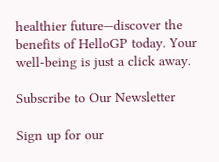healthier future—discover the benefits of HelloGP today. Your well-being is just a click away.

Subscribe to Our Newsletter

Sign up for our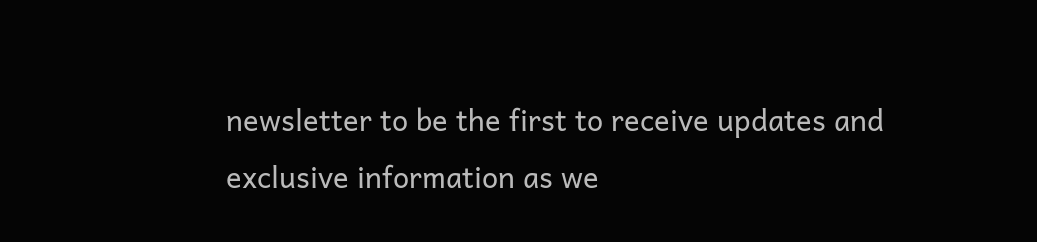newsletter to be the first to receive updates and exclusive information as we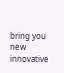bring you new innovative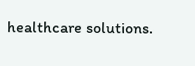healthcare solutions.